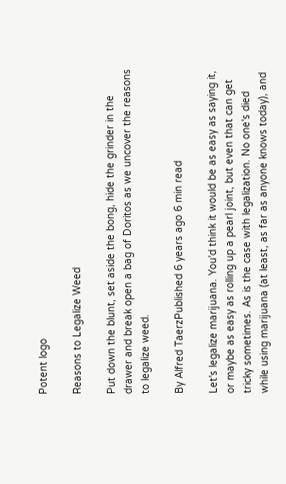Potent logo

Reasons to Legalize Weed

Put down the blunt, set aside the bong, hide the grinder in the drawer and break open a bag of Doritos as we uncover the reasons to legalize weed.

By Alfred TaerzPublished 6 years ago 6 min read

Let's legalize marijuana. You'd think it would be as easy as saying it, or maybe as easy as rolling up a pearl joint, but even that can get tricky sometimes. As is the case with legalization. No one's died while using marijuana (at least, as far as anyone knows today), and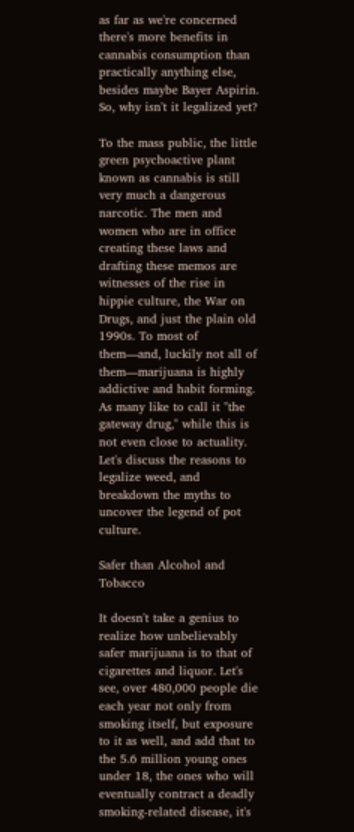as far as we're concerned there's more benefits in cannabis consumption than practically anything else, besides maybe Bayer Aspirin. So, why isn't it legalized yet?

To the mass public, the little green psychoactive plant known as cannabis is still very much a dangerous narcotic. The men and women who are in office creating these laws and drafting these memos are witnesses of the rise in hippie culture, the War on Drugs, and just the plain old 1990s. To most of them—and, luckily not all of them—marijuana is highly addictive and habit forming. As many like to call it "the gateway drug," while this is not even close to actuality. Let's discuss the reasons to legalize weed, and breakdown the myths to uncover the legend of pot culture.

Safer than Alcohol and Tobacco

It doesn't take a genius to realize how unbelievably safer marijuana is to that of cigarettes and liquor. Let's see, over 480,000 people die each year not only from smoking itself, but exposure to it as well, and add that to the 5.6 million young ones under 18, the ones who will eventually contract a deadly smoking-related disease, it's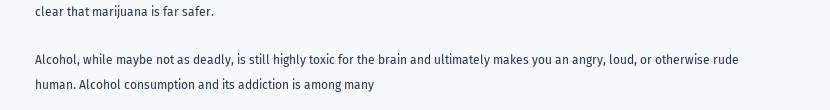clear that marijuana is far safer.

Alcohol, while maybe not as deadly, is still highly toxic for the brain and ultimately makes you an angry, loud, or otherwise rude human. Alcohol consumption and its addiction is among many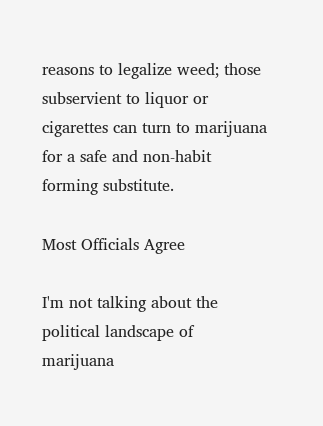reasons to legalize weed; those subservient to liquor or cigarettes can turn to marijuana for a safe and non-habit forming substitute.

Most Officials Agree

I'm not talking about the political landscape of marijuana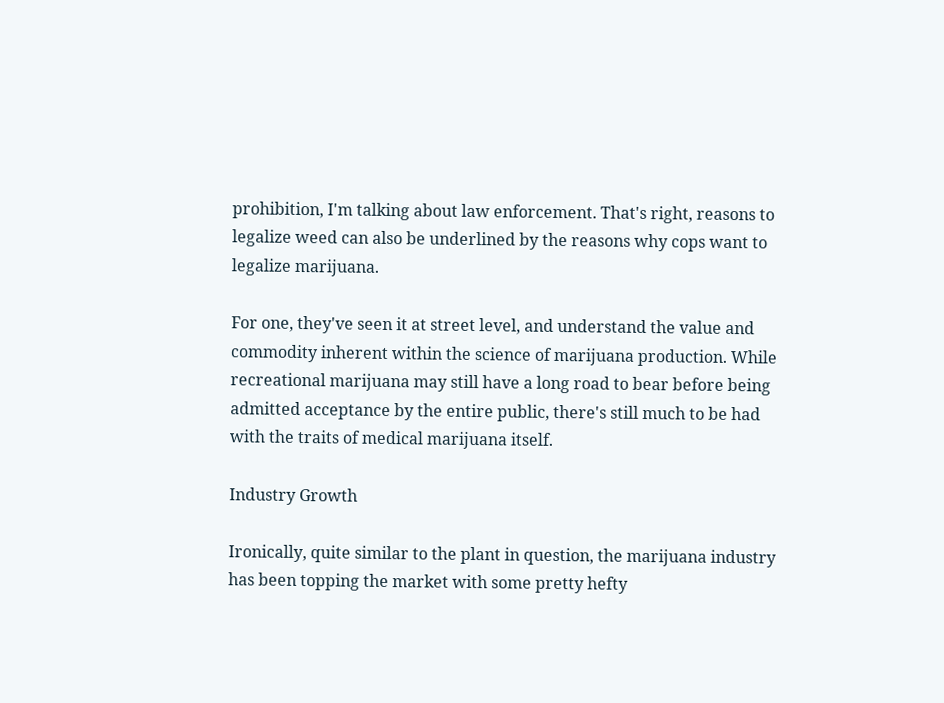prohibition, I'm talking about law enforcement. That's right, reasons to legalize weed can also be underlined by the reasons why cops want to legalize marijuana.

For one, they've seen it at street level, and understand the value and commodity inherent within the science of marijuana production. While recreational marijuana may still have a long road to bear before being admitted acceptance by the entire public, there's still much to be had with the traits of medical marijuana itself.

Industry Growth

Ironically, quite similar to the plant in question, the marijuana industry has been topping the market with some pretty hefty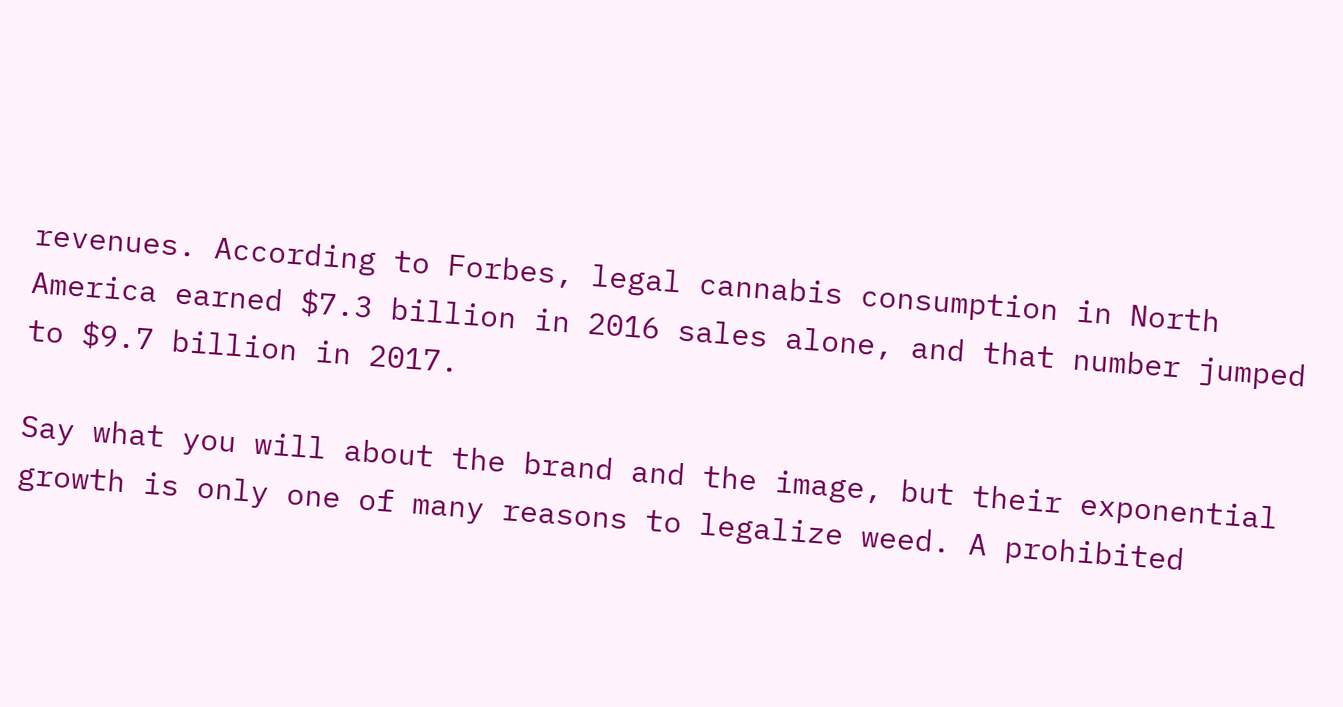revenues. According to Forbes, legal cannabis consumption in North America earned $7.3 billion in 2016 sales alone, and that number jumped to $9.7 billion in 2017.

Say what you will about the brand and the image, but their exponential growth is only one of many reasons to legalize weed. A prohibited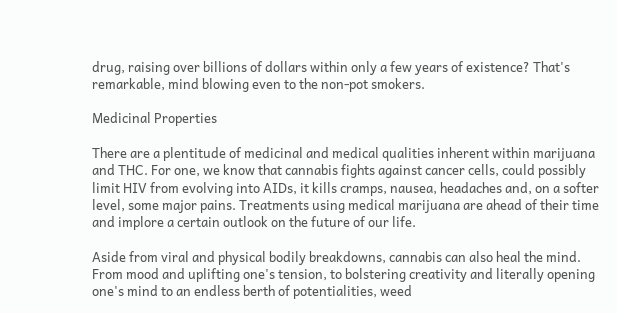drug, raising over billions of dollars within only a few years of existence? That's remarkable, mind blowing even to the non-pot smokers.

Medicinal Properties

There are a plentitude of medicinal and medical qualities inherent within marijuana and THC. For one, we know that cannabis fights against cancer cells, could possibly limit HIV from evolving into AIDs, it kills cramps, nausea, headaches and, on a softer level, some major pains. Treatments using medical marijuana are ahead of their time and implore a certain outlook on the future of our life.

Aside from viral and physical bodily breakdowns, cannabis can also heal the mind. From mood and uplifting one's tension, to bolstering creativity and literally opening one's mind to an endless berth of potentialities, weed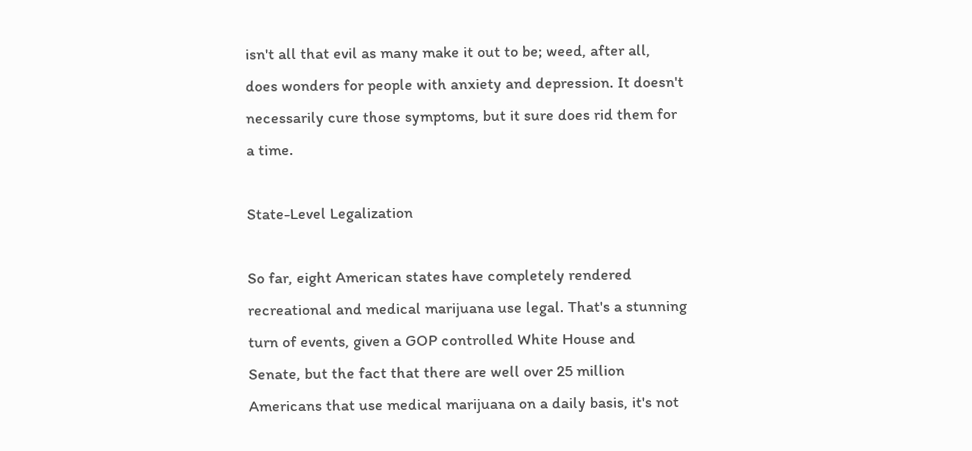isn't all that evil as many make it out to be; weed, after all, does wonders for people with anxiety and depression. It doesn't necessarily cure those symptoms, but it sure does rid them for a time.

State-Level Legalization

So far, eight American states have completely rendered recreational and medical marijuana use legal. That's a stunning turn of events, given a GOP controlled White House and Senate, but the fact that there are well over 25 million Americans that use medical marijuana on a daily basis, it's not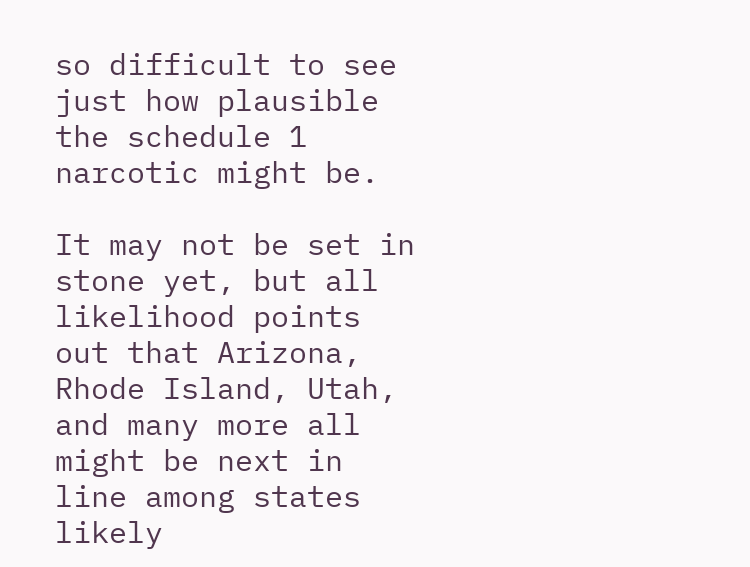so difficult to see just how plausible the schedule 1 narcotic might be.

It may not be set in stone yet, but all likelihood points out that Arizona, Rhode Island, Utah, and many more all might be next in line among states likely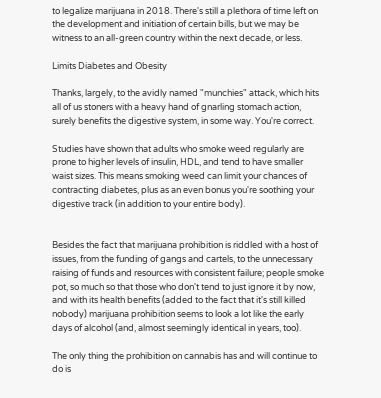to legalize marijuana in 2018. There's still a plethora of time left on the development and initiation of certain bills, but we may be witness to an all-green country within the next decade, or less.

Limits Diabetes and Obesity

Thanks, largely, to the avidly named "munchies" attack, which hits all of us stoners with a heavy hand of gnarling stomach action, surely benefits the digestive system, in some way. You're correct.

Studies have shown that adults who smoke weed regularly are prone to higher levels of insulin, HDL, and tend to have smaller waist sizes. This means smoking weed can limit your chances of contracting diabetes, plus as an even bonus you're soothing your digestive track (in addition to your entire body).


Besides the fact that marijuana prohibition is riddled with a host of issues, from the funding of gangs and cartels, to the unnecessary raising of funds and resources with consistent failure; people smoke pot, so much so that those who don't tend to just ignore it by now, and with its health benefits (added to the fact that it's still killed nobody) marijuana prohibition seems to look a lot like the early days of alcohol (and, almost seemingly identical in years, too).

The only thing the prohibition on cannabis has and will continue to do is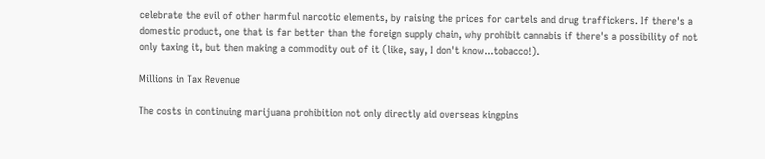celebrate the evil of other harmful narcotic elements, by raising the prices for cartels and drug traffickers. If there's a domestic product, one that is far better than the foreign supply chain, why prohibit cannabis if there's a possibility of not only taxing it, but then making a commodity out of it (like, say, I don't know...tobacco!).

Millions in Tax Revenue

The costs in continuing marijuana prohibition not only directly aid overseas kingpins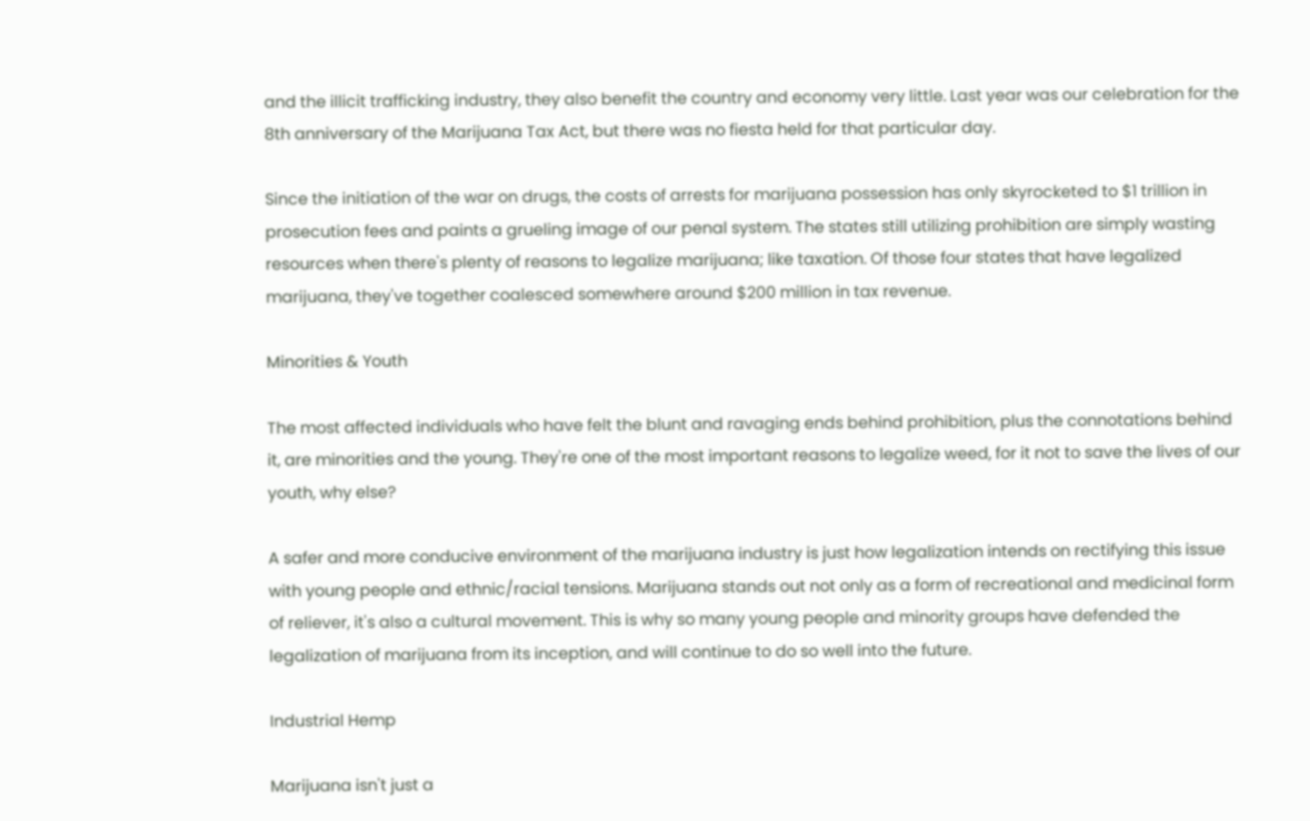and the illicit trafficking industry, they also benefit the country and economy very little. Last year was our celebration for the 8th anniversary of the Marijuana Tax Act, but there was no fiesta held for that particular day.

Since the initiation of the war on drugs, the costs of arrests for marijuana possession has only skyrocketed to $1 trillion in prosecution fees and paints a grueling image of our penal system. The states still utilizing prohibition are simply wasting resources when there's plenty of reasons to legalize marijuana; like taxation. Of those four states that have legalized marijuana, they've together coalesced somewhere around $200 million in tax revenue.

Minorities & Youth

The most affected individuals who have felt the blunt and ravaging ends behind prohibition, plus the connotations behind it, are minorities and the young. They're one of the most important reasons to legalize weed, for it not to save the lives of our youth, why else?

A safer and more conducive environment of the marijuana industry is just how legalization intends on rectifying this issue with young people and ethnic/racial tensions. Marijuana stands out not only as a form of recreational and medicinal form of reliever, it's also a cultural movement. This is why so many young people and minority groups have defended the legalization of marijuana from its inception, and will continue to do so well into the future.

Industrial Hemp

Marijuana isn't just a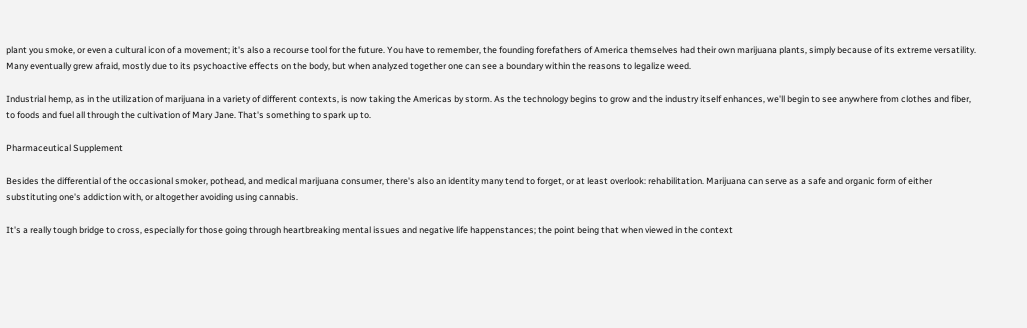plant you smoke, or even a cultural icon of a movement; it's also a recourse tool for the future. You have to remember, the founding forefathers of America themselves had their own marijuana plants, simply because of its extreme versatility. Many eventually grew afraid, mostly due to its psychoactive effects on the body, but when analyzed together one can see a boundary within the reasons to legalize weed.

Industrial hemp, as in the utilization of marijuana in a variety of different contexts, is now taking the Americas by storm. As the technology begins to grow and the industry itself enhances, we'll begin to see anywhere from clothes and fiber, to foods and fuel all through the cultivation of Mary Jane. That's something to spark up to.

Pharmaceutical Supplement

Besides the differential of the occasional smoker, pothead, and medical marijuana consumer, there's also an identity many tend to forget, or at least overlook: rehabilitation. Marijuana can serve as a safe and organic form of either substituting one's addiction with, or altogether avoiding using cannabis.

It's a really tough bridge to cross, especially for those going through heartbreaking mental issues and negative life happenstances; the point being that when viewed in the context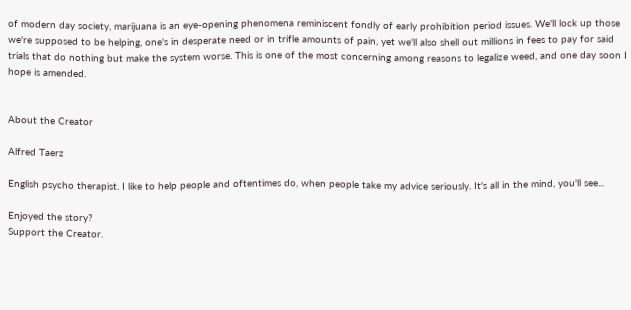of modern day society, marijuana is an eye-opening phenomena reminiscent fondly of early prohibition period issues. We'll lock up those we're supposed to be helping, one's in desperate need or in trifle amounts of pain, yet we'll also shell out millions in fees to pay for said trials that do nothing but make the system worse. This is one of the most concerning among reasons to legalize weed, and one day soon I hope is amended.


About the Creator

Alfred Taerz

English psycho therapist. I like to help people and oftentimes do, when people take my advice seriously. It's all in the mind, you'll see...

Enjoyed the story?
Support the Creator.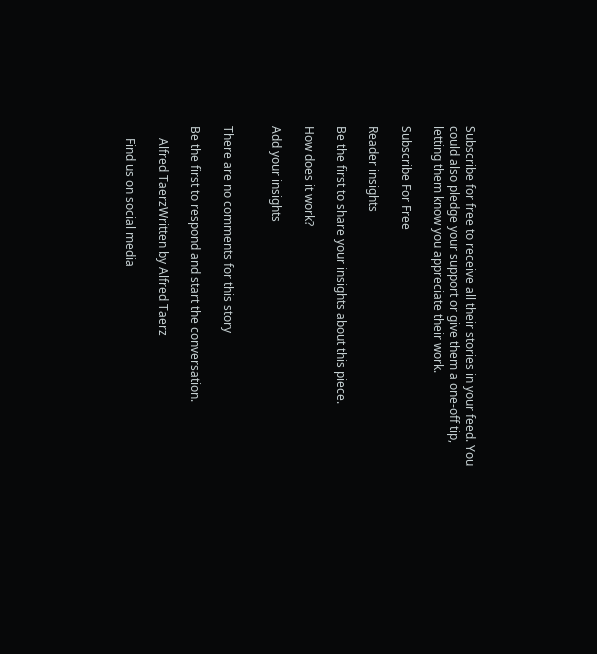Subscribe for free to receive all their stories in your feed. You could also pledge your support or give them a one-off tip, letting them know you appreciate their work.

Subscribe For Free

Reader insights

Be the first to share your insights about this piece.

How does it work?

Add your insights


There are no comments for this story

Be the first to respond and start the conversation.

    Alfred TaerzWritten by Alfred Taerz

    Find us on social media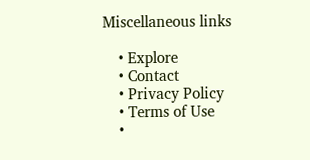Miscellaneous links

    • Explore
    • Contact
    • Privacy Policy
    • Terms of Use
    •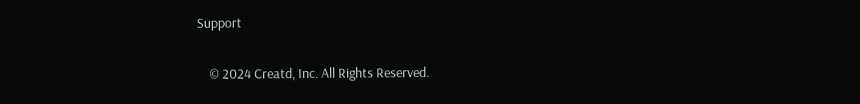Support

    © 2024 Creatd, Inc. All Rights Reserved.